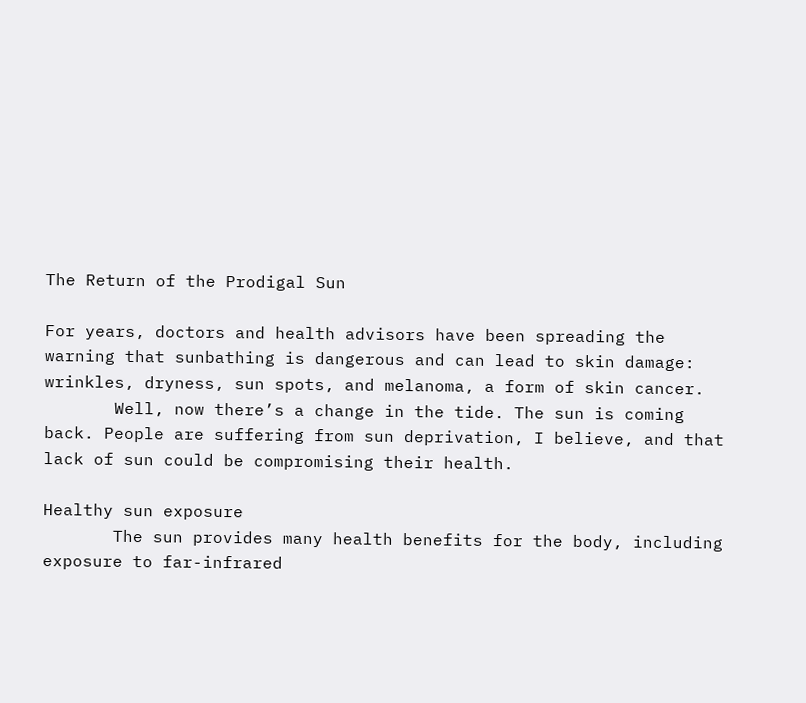The Return of the Prodigal Sun

For years, doctors and health advisors have been spreading the warning that sunbathing is dangerous and can lead to skin damage: wrinkles, dryness, sun spots, and melanoma, a form of skin cancer.
       Well, now there’s a change in the tide. The sun is coming back. People are suffering from sun deprivation, I believe, and that lack of sun could be compromising their health.

Healthy sun exposure
       The sun provides many health benefits for the body, including exposure to far-infrared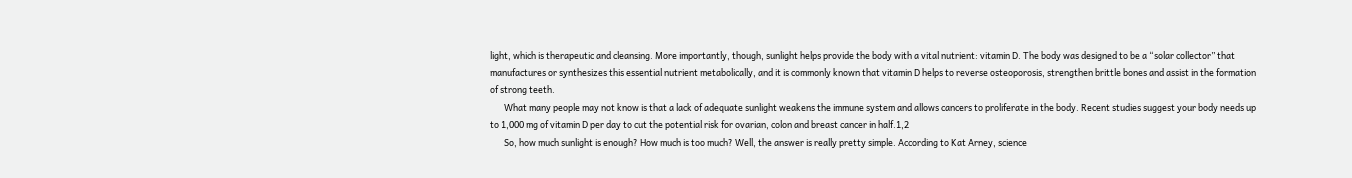light, which is therapeutic and cleansing. More importantly, though, sunlight helps provide the body with a vital nutrient: vitamin D. The body was designed to be a “solar collector” that manufactures or synthesizes this essential nutrient metabolically, and it is commonly known that vitamin D helps to reverse osteoporosis, strengthen brittle bones and assist in the formation of strong teeth.
       What many people may not know is that a lack of adequate sunlight weakens the immune system and allows cancers to proliferate in the body. Recent studies suggest your body needs up to 1,000 mg of vitamin D per day to cut the potential risk for ovarian, colon and breast cancer in half.1,2
       So, how much sunlight is enough? How much is too much? Well, the answer is really pretty simple. According to Kat Arney, science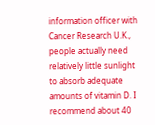information officer with Cancer Research U.K., people actually need relatively little sunlight to absorb adequate amounts of vitamin D. I recommend about 40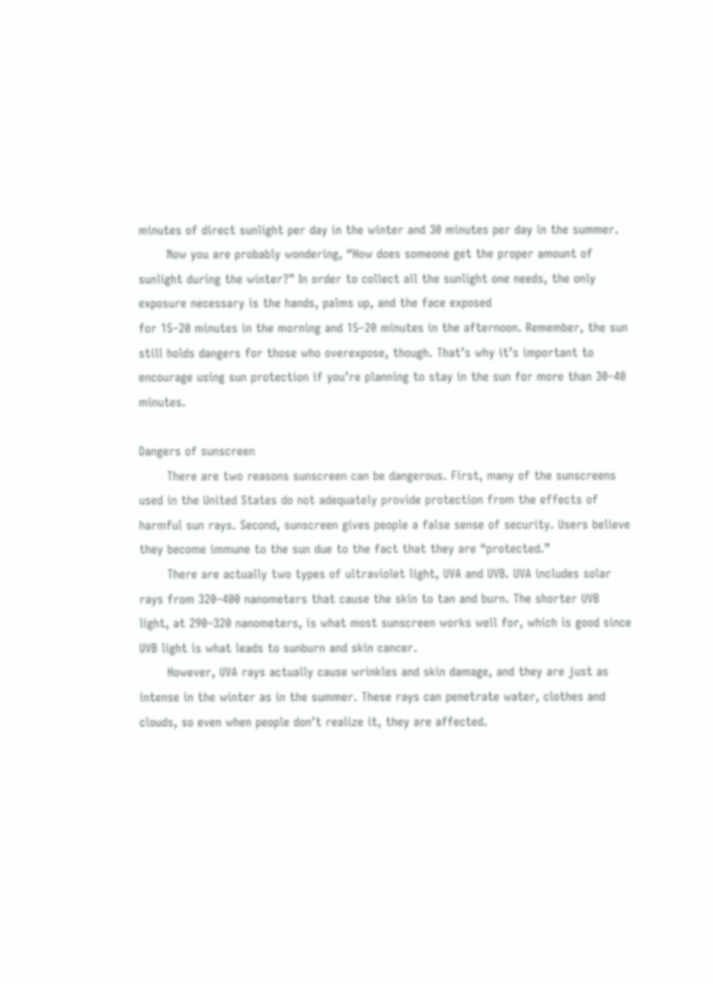minutes of direct sunlight per day in the winter and 30 minutes per day in the summer.
       Now you are probably wondering, “How does someone get the proper amount of sunlight during the winter?” In order to collect all the sunlight one needs, the only exposure necessary is the hands, palms up, and the face exposed
for 15–20 minutes in the morning and 15–20 minutes in the afternoon. Remember, the sun still holds dangers for those who overexpose, though. That’s why it’s important to encourage using sun protection if you’re planning to stay in the sun for more than 30–40 minutes.

Dangers of sunscreen
       There are two reasons sunscreen can be dangerous. First, many of the sunscreens used in the United States do not adequately provide protection from the effects of harmful sun rays. Second, sunscreen gives people a false sense of security. Users believe they become immune to the sun due to the fact that they are “protected.”
       There are actually two types of ultraviolet light, UVA and UVB. UVA includes solar rays from 320–400 nanometers that cause the skin to tan and burn. The shorter UVB light, at 290–320 nanometers, is what most sunscreen works well for, which is good since UVB light is what leads to sunburn and skin cancer.
       However, UVA rays actually cause wrinkles and skin damage, and they are just as intense in the winter as in the summer. These rays can penetrate water, clothes and clouds, so even when people don’t realize it, they are affected.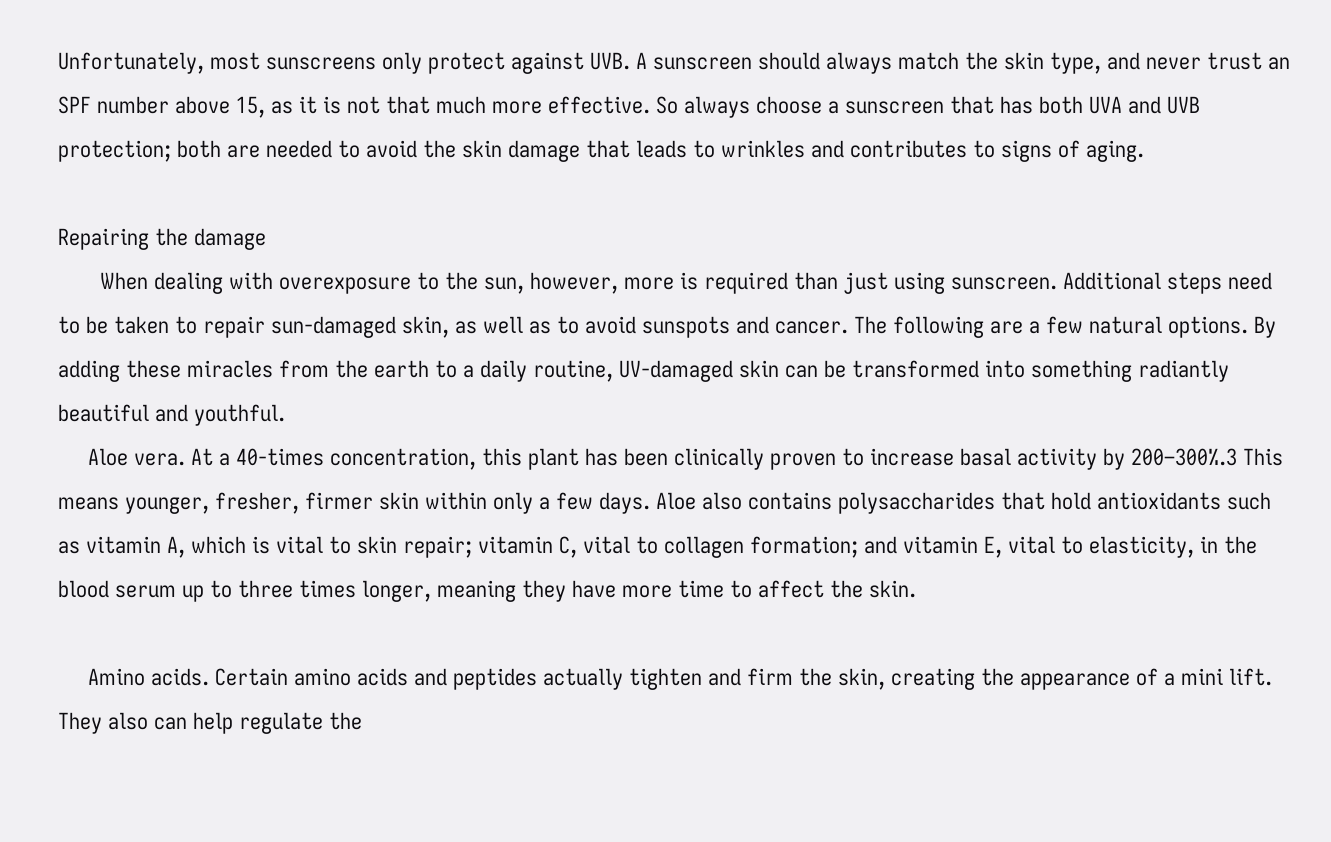Unfortunately, most sunscreens only protect against UVB. A sunscreen should always match the skin type, and never trust an SPF number above 15, as it is not that much more effective. So always choose a sunscreen that has both UVA and UVB protection; both are needed to avoid the skin damage that leads to wrinkles and contributes to signs of aging.

Repairing the damage
       When dealing with overexposure to the sun, however, more is required than just using sunscreen. Additional steps need to be taken to repair sun-damaged skin, as well as to avoid sunspots and cancer. The following are a few natural options. By adding these miracles from the earth to a daily routine, UV-damaged skin can be transformed into something radiantly beautiful and youthful.
     Aloe vera. At a 40-times concentration, this plant has been clinically proven to increase basal activity by 200–300%.3 This means younger, fresher, firmer skin within only a few days. Aloe also contains polysaccharides that hold antioxidants such as vitamin A, which is vital to skin repair; vitamin C, vital to collagen formation; and vitamin E, vital to elasticity, in the blood serum up to three times longer, meaning they have more time to affect the skin.

     Amino acids. Certain amino acids and peptides actually tighten and firm the skin, creating the appearance of a mini lift. They also can help regulate the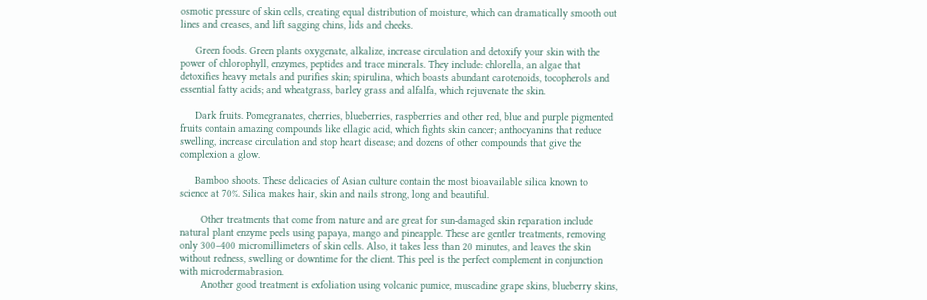osmotic pressure of skin cells, creating equal distribution of moisture, which can dramatically smooth out lines and creases, and lift sagging chins, lids and cheeks.

     Green foods. Green plants oxygenate, alkalize, increase circulation and detoxify your skin with the power of chlorophyll, enzymes, peptides and trace minerals. They include: chlorella, an algae that detoxifies heavy metals and purifies skin; spirulina, which boasts abundant carotenoids, tocopherols and essential fatty acids; and wheatgrass, barley grass and alfalfa, which rejuvenate the skin.

     Dark fruits. Pomegranates, cherries, blueberries, raspberries and other red, blue and purple pigmented fruits contain amazing compounds like ellagic acid, which fights skin cancer; anthocyanins that reduce swelling, increase circulation and stop heart disease; and dozens of other compounds that give the complexion a glow.

     Bamboo shoots. These delicacies of Asian culture contain the most bioavailable silica known to science at 70%. Silica makes hair, skin and nails strong, long and beautiful.

       Other treatments that come from nature and are great for sun-damaged skin reparation include natural plant enzyme peels using papaya, mango and pineapple. These are gentler treatments, removing only 300–400 micromillimeters of skin cells. Also, it takes less than 20 minutes, and leaves the skin without redness, swelling or downtime for the client. This peel is the perfect complement in conjunction with microdermabrasion.
       Another good treatment is exfoliation using volcanic pumice, muscadine grape skins, blueberry skins,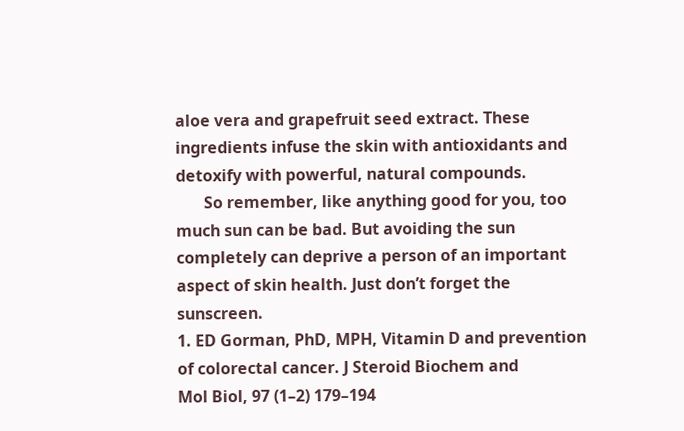aloe vera and grapefruit seed extract. These ingredients infuse the skin with antioxidants and detoxify with powerful, natural compounds.
       So remember, like anything good for you, too much sun can be bad. But avoiding the sun completely can deprive a person of an important aspect of skin health. Just don’t forget the sunscreen.
1. ED Gorman, PhD, MPH, Vitamin D and prevention of colorectal cancer. J Steroid Biochem and
Mol Biol, 97 (1–2) 179–194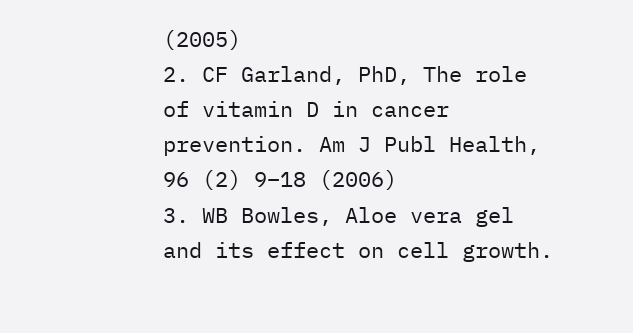(2005)
2. CF Garland, PhD, The role of vitamin D in cancer prevention. Am J Publ Health, 96 (2) 9–18 (2006)
3. WB Bowles, Aloe vera gel and its effect on cell growth.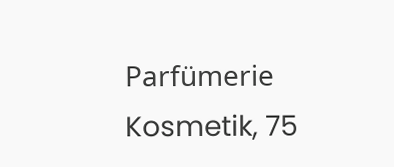Parfümerie Kosmetik, 75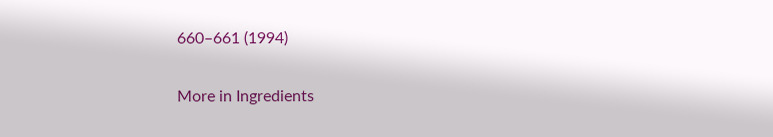660–661 (1994)

More in Ingredients